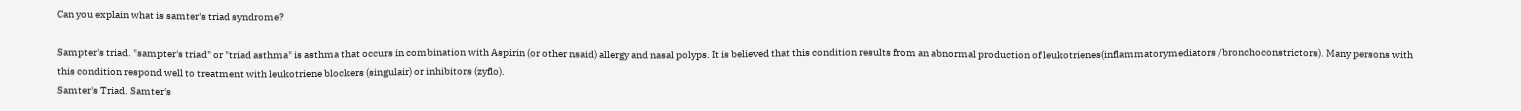Can you explain what is samter's triad syndrome?

Sampter's triad. "sampter's triad" or "triad asthma" is asthma that occurs in combination with Aspirin (or other nsaid) allergy and nasal polyps. It is believed that this condition results from an abnormal production of leukotrienes(inflammatorymediators /bronchoconstrictors). Many persons with this condition respond well to treatment with leukotriene blockers (singulair) or inhibitors (zyflo).
Samter's Triad. Samter's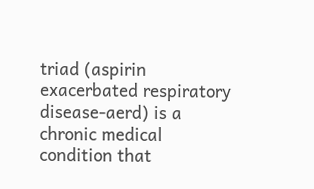triad (aspirin exacerbated respiratory disease-aerd) is a chronic medical condition that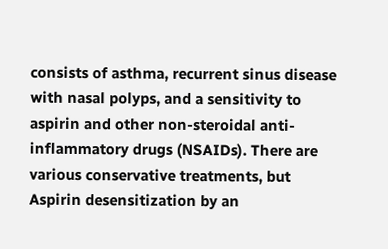consists of asthma, recurrent sinus disease with nasal polyps, and a sensitivity to aspirin and other non-steroidal anti-inflammatory drugs (NSAIDs). There are various conservative treatments, but Aspirin desensitization by an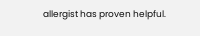allergist has proven helpful.